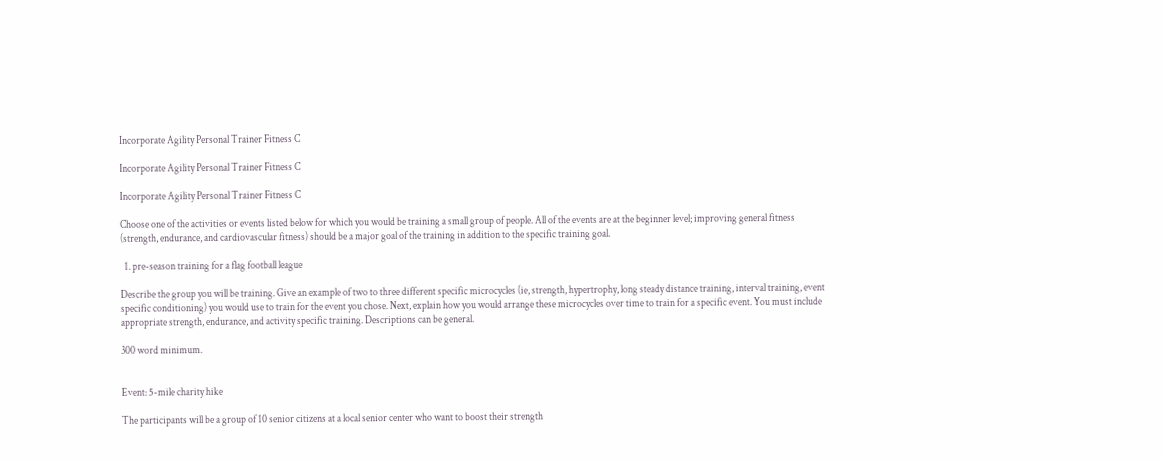Incorporate Agility Personal Trainer Fitness C

Incorporate Agility Personal Trainer Fitness C

Incorporate Agility Personal Trainer Fitness C

Choose one of the activities or events listed below for which you would be training a small group of people. All of the events are at the beginner level; improving general fitness (strength, endurance, and cardiovascular fitness) should be a major goal of the training in addition to the specific training goal.

  1. pre-season training for a flag football league

Describe the group you will be training. Give an example of two to three different specific microcycles (ie, strength, hypertrophy, long steady distance training, interval training, event specific conditioning) you would use to train for the event you chose. Next, explain how you would arrange these microcycles over time to train for a specific event. You must include appropriate strength, endurance, and activity specific training. Descriptions can be general.

300 word minimum.


Event: 5-mile charity hike

The participants will be a group of 10 senior citizens at a local senior center who want to boost their strength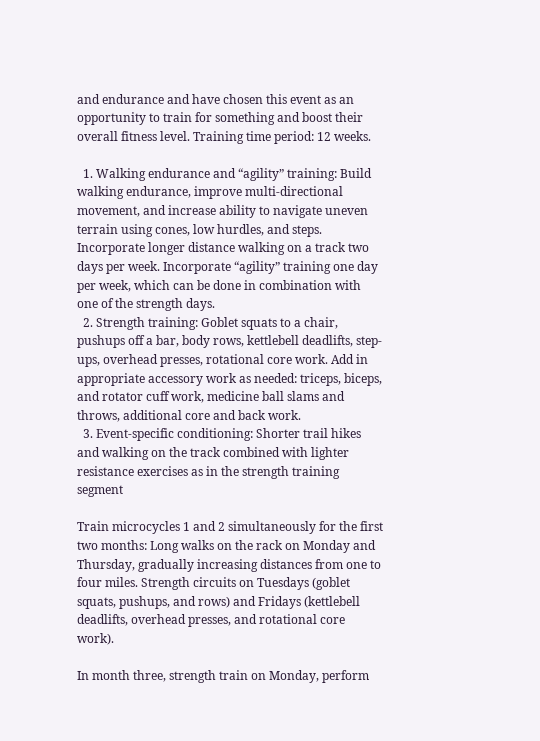and endurance and have chosen this event as an opportunity to train for something and boost their overall fitness level. Training time period: 12 weeks.

  1. Walking endurance and “agility” training: Build walking endurance, improve multi-directional movement, and increase ability to navigate uneven terrain using cones, low hurdles, and steps. Incorporate longer distance walking on a track two days per week. Incorporate “agility” training one day per week, which can be done in combination with one of the strength days.
  2. Strength training: Goblet squats to a chair, pushups off a bar, body rows, kettlebell deadlifts, step-ups, overhead presses, rotational core work. Add in appropriate accessory work as needed: triceps, biceps, and rotator cuff work, medicine ball slams and throws, additional core and back work.
  3. Event-specific conditioning: Shorter trail hikes and walking on the track combined with lighter resistance exercises as in the strength training segment

Train microcycles 1 and 2 simultaneously for the first two months: Long walks on the rack on Monday and Thursday, gradually increasing distances from one to four miles. Strength circuits on Tuesdays (goblet squats, pushups, and rows) and Fridays (kettlebell deadlifts, overhead presses, and rotational core work).

In month three, strength train on Monday, perform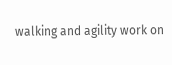walking and agility work on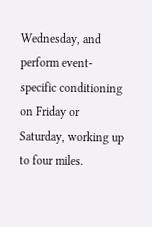Wednesday, and perform event-specific conditioning on Friday or Saturday, working up to four miles.